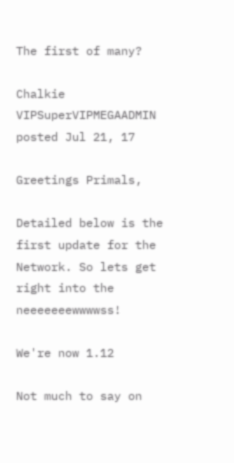The first of many?

Chalkie VIPSuperVIPMEGAADMIN posted Jul 21, 17

Greetings Primals,

Detailed below is the first update for the Network. So lets get right into the neeeeeeewwwwss!

We're now 1.12

Not much to say on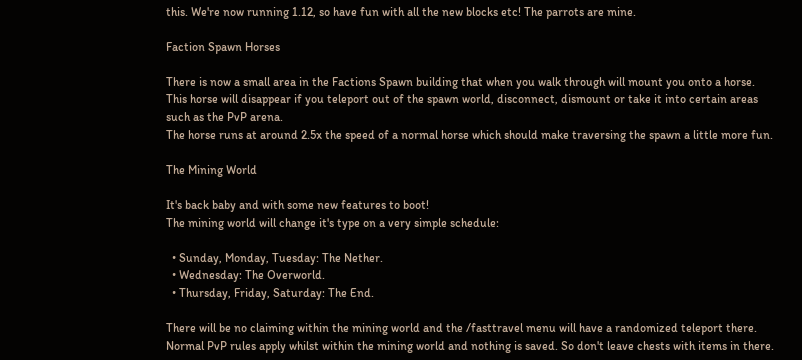this. We're now running 1.12, so have fun with all the new blocks etc! The parrots are mine.

Faction Spawn Horses

There is now a small area in the Factions Spawn building that when you walk through will mount you onto a horse. This horse will disappear if you teleport out of the spawn world, disconnect, dismount or take it into certain areas such as the PvP arena.
The horse runs at around 2.5x the speed of a normal horse which should make traversing the spawn a little more fun.

The Mining World

It's back baby and with some new features to boot!
The mining world will change it's type on a very simple schedule:

  • Sunday, Monday, Tuesday: The Nether.
  • Wednesday: The Overworld.
  • Thursday, Friday, Saturday: The End.

There will be no claiming within the mining world and the /fasttravel menu will have a randomized teleport there. Normal PvP rules apply whilst within the mining world and nothing is saved. So don't leave chests with items in there.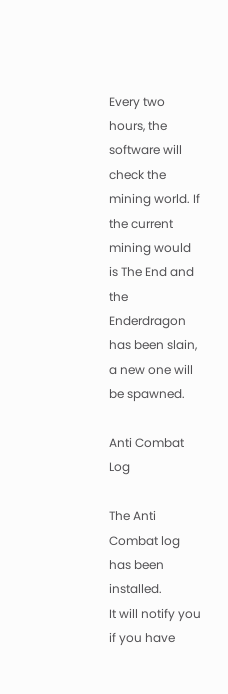Every two hours, the software will check the mining world. If the current mining would is The End and the Enderdragon has been slain, a new one will be spawned.

Anti Combat Log

The Anti Combat log has been installed.
It will notify you if you have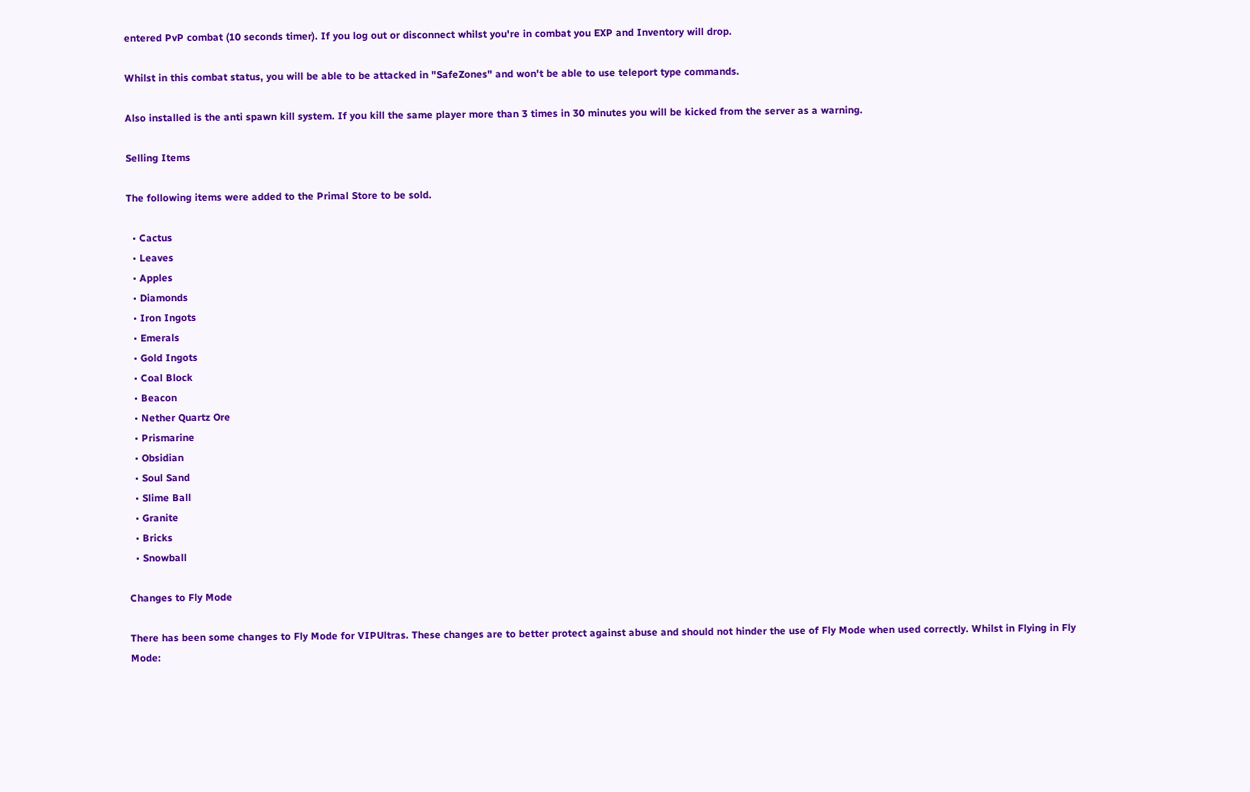entered PvP combat (10 seconds timer). If you log out or disconnect whilst you're in combat you EXP and Inventory will drop.

Whilst in this combat status, you will be able to be attacked in "SafeZones" and won't be able to use teleport type commands.

Also installed is the anti spawn kill system. If you kill the same player more than 3 times in 30 minutes you will be kicked from the server as a warning.

Selling Items

The following items were added to the Primal Store to be sold.

  • Cactus
  • Leaves
  • Apples
  • Diamonds
  • Iron Ingots
  • Emerals
  • Gold Ingots
  • Coal Block
  • Beacon
  • Nether Quartz Ore
  • Prismarine
  • Obsidian
  • Soul Sand
  • Slime Ball
  • Granite
  • Bricks
  • Snowball

Changes to Fly Mode

There has been some changes to Fly Mode for VIPUltras. These changes are to better protect against abuse and should not hinder the use of Fly Mode when used correctly. Whilst in Flying in Fly Mode: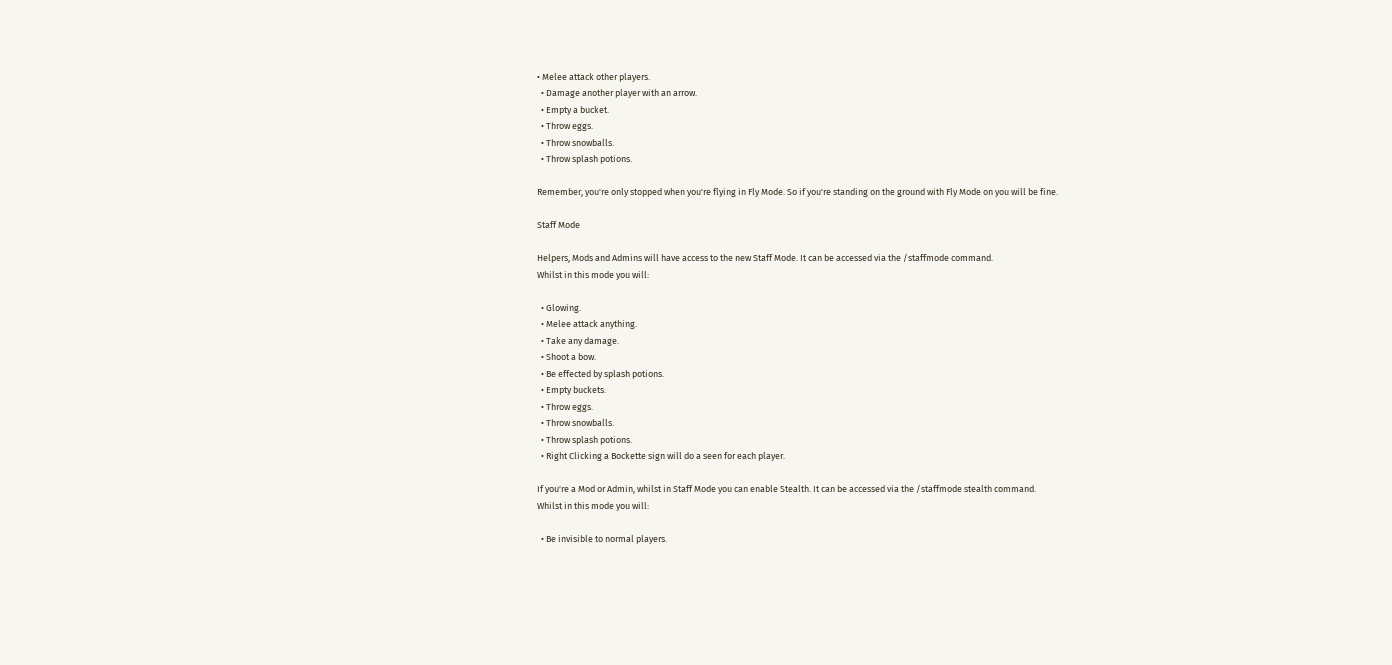• Melee attack other players.
  • Damage another player with an arrow.
  • Empty a bucket.
  • Throw eggs.
  • Throw snowballs.
  • Throw splash potions.

Remember, you're only stopped when you're flying in Fly Mode. So if you're standing on the ground with Fly Mode on you will be fine.

Staff Mode

Helpers, Mods and Admins will have access to the new Staff Mode. It can be accessed via the /staffmode command.
Whilst in this mode you will:

  • Glowing.
  • Melee attack anything.
  • Take any damage.
  • Shoot a bow.
  • Be effected by splash potions.
  • Empty buckets.
  • Throw eggs.
  • Throw snowballs.
  • Throw splash potions.
  • Right Clicking a Bockette sign will do a seen for each player.

If you're a Mod or Admin, whilst in Staff Mode you can enable Stealth. It can be accessed via the /staffmode stealth command.
Whilst in this mode you will:

  • Be invisible to normal players.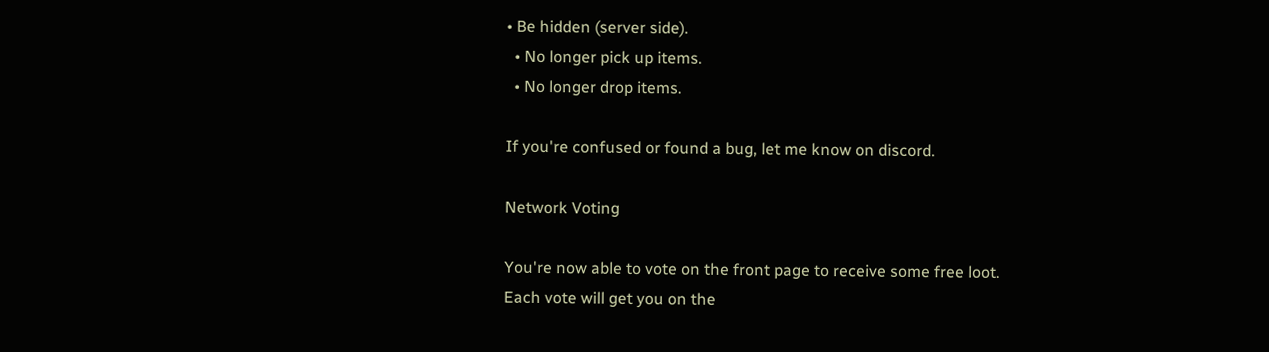• Be hidden (server side).
  • No longer pick up items.
  • No longer drop items.

If you're confused or found a bug, let me know on discord.

Network Voting

You're now able to vote on the front page to receive some free loot.
Each vote will get you on the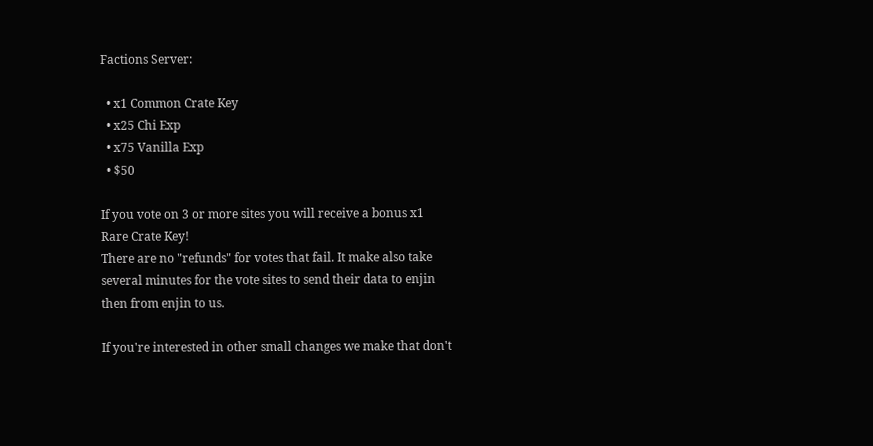Factions Server:

  • x1 Common Crate Key
  • x25 Chi Exp
  • x75 Vanilla Exp
  • $50

If you vote on 3 or more sites you will receive a bonus x1 Rare Crate Key!
There are no "refunds" for votes that fail. It make also take several minutes for the vote sites to send their data to enjin then from enjin to us.

If you're interested in other small changes we make that don't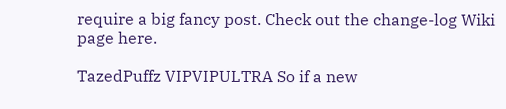require a big fancy post. Check out the change-log Wiki page here.

TazedPuffz VIPVIPULTRA So if a new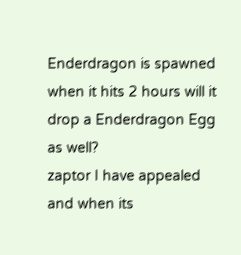Enderdragon is spawned when it hits 2 hours will it drop a Enderdragon Egg as well?
zaptor I have appealed and when its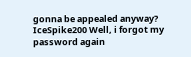gonna be appealed anyway?
IceSpike200 Well, i forgot my password again